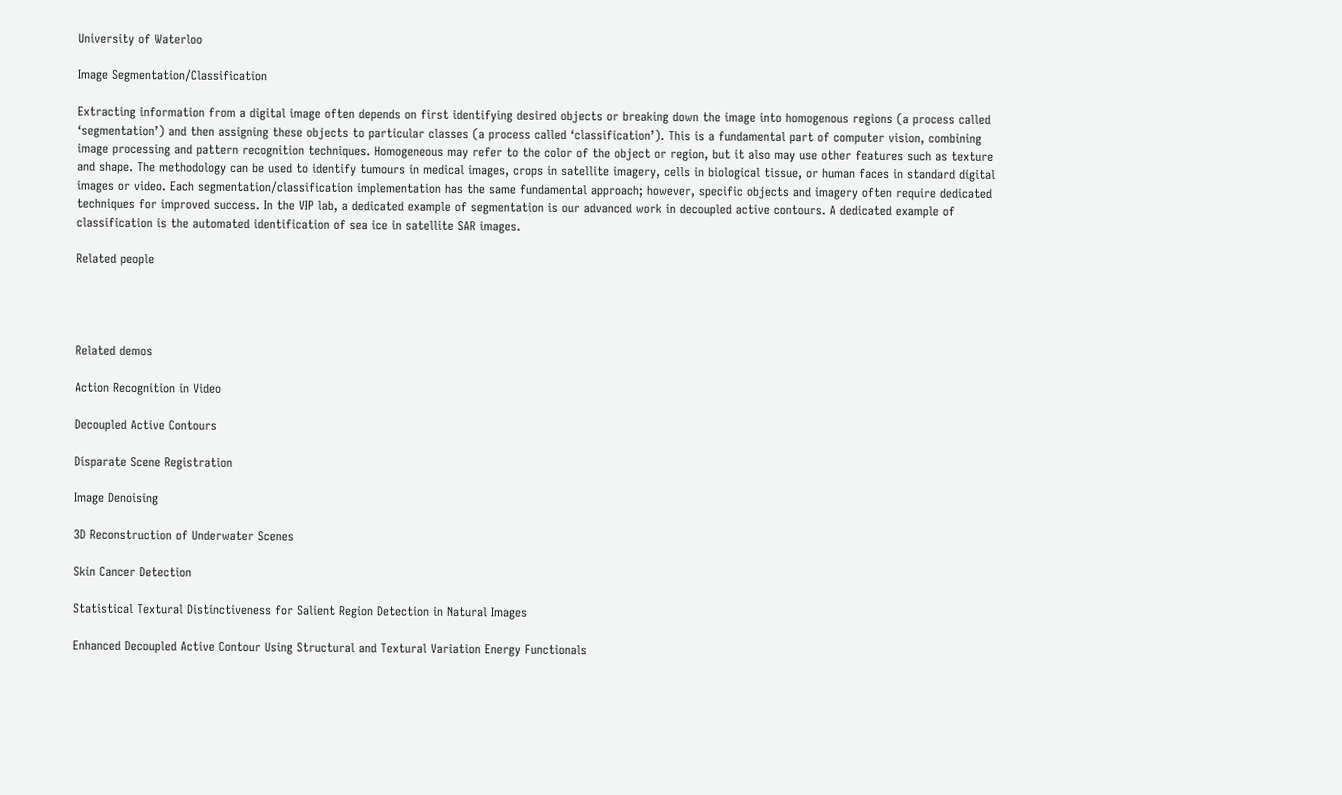University of Waterloo

Image Segmentation/Classification

Extracting information from a digital image often depends on first identifying desired objects or breaking down the image into homogenous regions (a process called ‘segmentation’) and then assigning these objects to particular classes (a process called ‘classification’). This is a fundamental part of computer vision, combining image processing and pattern recognition techniques. Homogeneous may refer to the color of the object or region, but it also may use other features such as texture and shape. The methodology can be used to identify tumours in medical images, crops in satellite imagery, cells in biological tissue, or human faces in standard digital images or video. Each segmentation/classification implementation has the same fundamental approach; however, specific objects and imagery often require dedicated techniques for improved success. In the VIP lab, a dedicated example of segmentation is our advanced work in decoupled active contours. A dedicated example of classification is the automated identification of sea ice in satellite SAR images.

Related people




Related demos

Action Recognition in Video

Decoupled Active Contours

Disparate Scene Registration

Image Denoising

3D Reconstruction of Underwater Scenes

Skin Cancer Detection

Statistical Textural Distinctiveness for Salient Region Detection in Natural Images

Enhanced Decoupled Active Contour Using Structural and Textural Variation Energy Functionals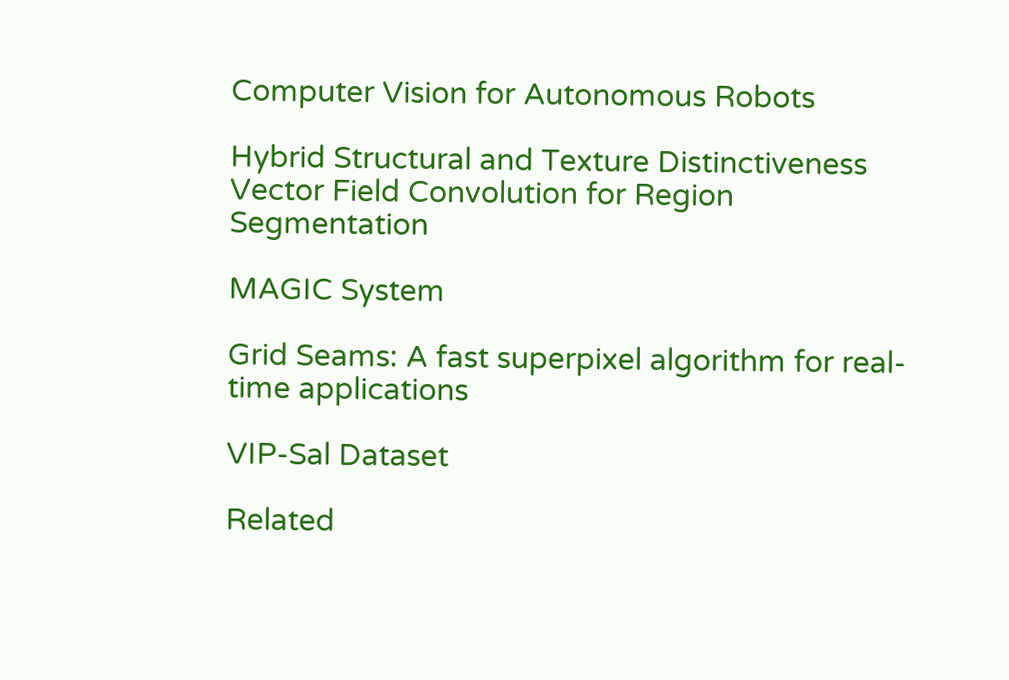Computer Vision for Autonomous Robots

Hybrid Structural and Texture Distinctiveness Vector Field Convolution for Region Segmentation

MAGIC System

Grid Seams: A fast superpixel algorithm for real-time applications

VIP-Sal Dataset

Related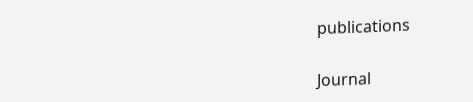publications

Journal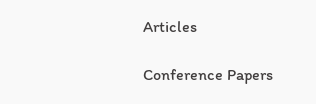Articles

Conference Papers